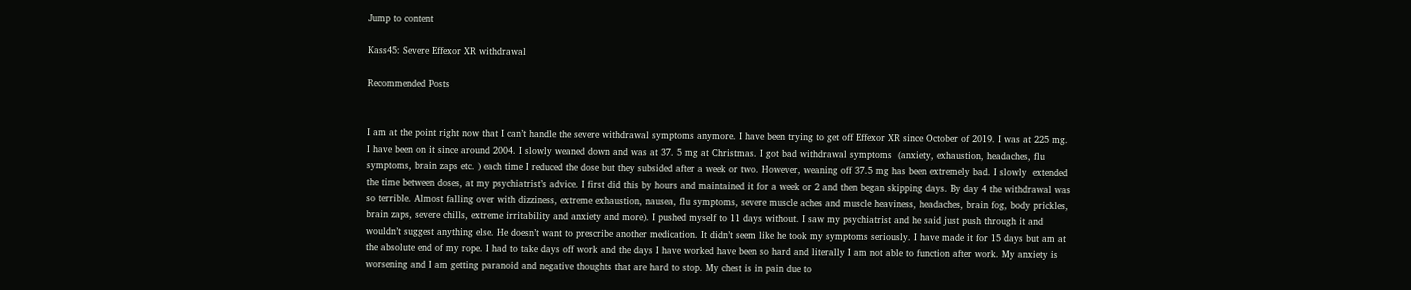Jump to content

Kass45: Severe Effexor XR withdrawal

Recommended Posts


I am at the point right now that I can’t handle the severe withdrawal symptoms anymore. I have been trying to get off Effexor XR since October of 2019. I was at 225 mg. I have been on it since around 2004. I slowly weaned down and was at 37. 5 mg at Christmas. I got bad withdrawal symptoms  (anxiety, exhaustion, headaches, flu symptoms, brain zaps etc. ) each time I reduced the dose but they subsided after a week or two. However, weaning off 37.5 mg has been extremely bad. I slowly  extended the time between doses, at my psychiatrist’s advice. I first did this by hours and maintained it for a week or 2 and then began skipping days. By day 4 the withdrawal was so terrible. Almost falling over with dizziness, extreme exhaustion, nausea, flu symptoms, severe muscle aches and muscle heaviness, headaches, brain fog, body prickles, brain zaps, severe chills, extreme irritability and anxiety and more). I pushed myself to 11 days without. I saw my psychiatrist and he said just push through it and wouldn’t suggest anything else. He doesn’t want to prescribe another medication. It didn’t seem like he took my symptoms seriously. I have made it for 15 days but am at the absolute end of my rope. I had to take days off work and the days I have worked have been so hard and literally I am not able to function after work. My anxiety is worsening and I am getting paranoid and negative thoughts that are hard to stop. My chest is in pain due to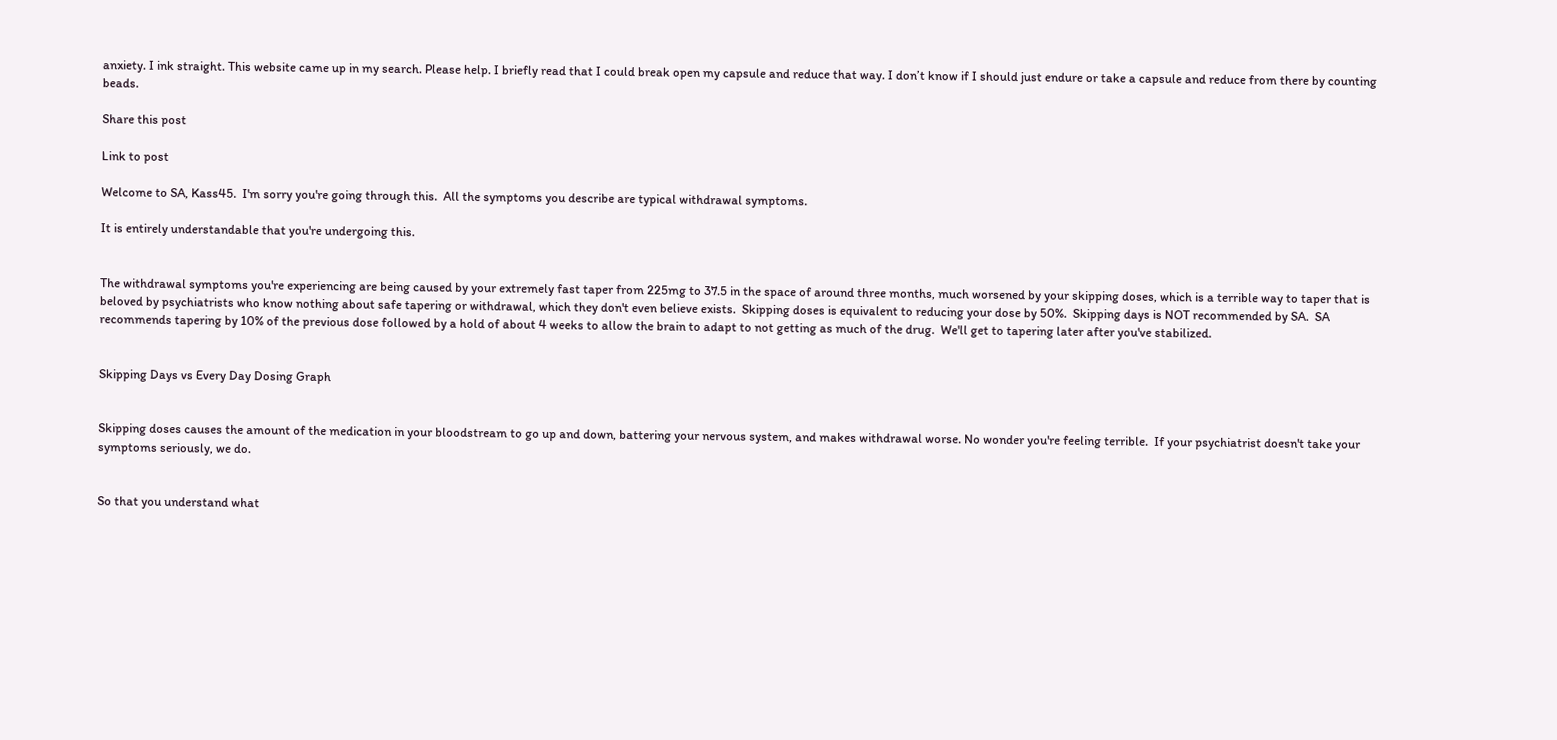anxiety. I ink straight. This website came up in my search. Please help. I briefly read that I could break open my capsule and reduce that way. I don’t know if I should just endure or take a capsule and reduce from there by counting beads.

Share this post

Link to post

Welcome to SA, Kass45.  I'm sorry you're going through this.  All the symptoms you describe are typical withdrawal symptoms.

It is entirely understandable that you're undergoing this.


The withdrawal symptoms you're experiencing are being caused by your extremely fast taper from 225mg to 37.5 in the space of around three months, much worsened by your skipping doses, which is a terrible way to taper that is beloved by psychiatrists who know nothing about safe tapering or withdrawal, which they don't even believe exists.  Skipping doses is equivalent to reducing your dose by 50%.  Skipping days is NOT recommended by SA.  SA recommends tapering by 10% of the previous dose followed by a hold of about 4 weeks to allow the brain to adapt to not getting as much of the drug.  We'll get to tapering later after you've stabilized.


Skipping Days vs Every Day Dosing Graph


Skipping doses causes the amount of the medication in your bloodstream to go up and down, battering your nervous system, and makes withdrawal worse. No wonder you're feeling terrible.  If your psychiatrist doesn't take your symptoms seriously, we do.


So that you understand what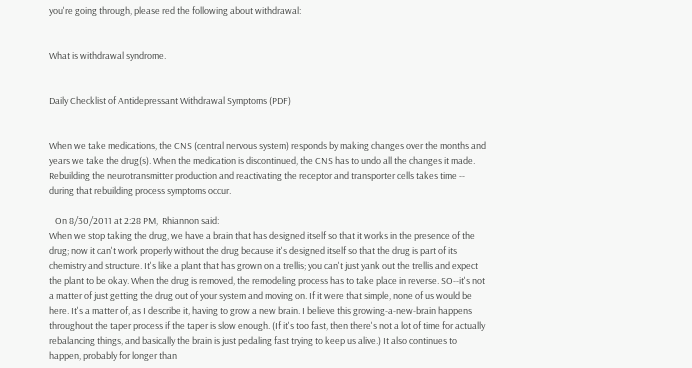you're going through, please red the following about withdrawal:


What is withdrawal syndrome.


Daily Checklist of Antidepressant Withdrawal Symptoms (PDF)


When we take medications, the CNS (central nervous system) responds by making changes over the months and years we take the drug(s). When the medication is discontinued, the CNS has to undo all the changes it made. Rebuilding the neurotransmitter production and reactivating the receptor and transporter cells takes time -- during that rebuilding process symptoms occur.

   On 8/30/2011 at 2:28 PM,  Rhiannon said:
When we stop taking the drug, we have a brain that has designed itself so that it works in the presence of the drug; now it can't work properly without the drug because it's designed itself so that the drug is part of its chemistry and structure. It's like a plant that has grown on a trellis; you can't just yank out the trellis and expect the plant to be okay. When the drug is removed, the remodeling process has to take place in reverse. SO--it's not a matter of just getting the drug out of your system and moving on. If it were that simple, none of us would be here. It's a matter of, as I describe it, having to grow a new brain. I believe this growing-a-new-brain happens throughout the taper process if the taper is slow enough. (If it's too fast, then there's not a lot of time for actually rebalancing things, and basically the brain is just pedaling fast trying to keep us alive.) It also continues to happen, probably for longer than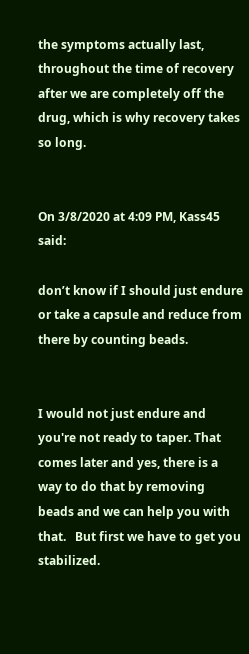the symptoms actually last, throughout the time of recovery after we are completely off the drug, which is why recovery takes so long.


On 3/8/2020 at 4:09 PM, Kass45 said:

don’t know if I should just endure or take a capsule and reduce from there by counting beads.


I would not just endure and you're not ready to taper. That comes later and yes, there is a way to do that by removing beads and we can help you with that.   But first we have to get you stabilized.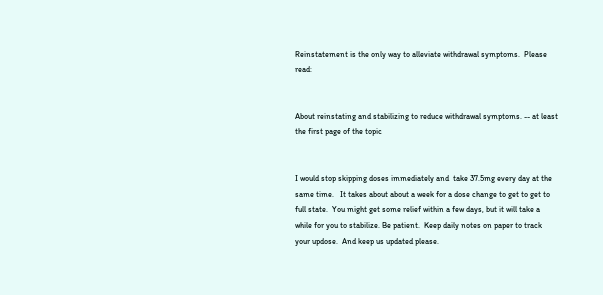Reinstatement is the only way to alleviate withdrawal symptoms.  Please read:


About reinstating and stabilizing to reduce withdrawal symptoms. -- at least the first page of the topic


I would stop skipping doses immediately and  take 37.5mg every day at the same time.   It takes about about a week for a dose change to get to get to full state.  You might get some relief within a few days, but it will take a while for you to stabilize. Be patient.  Keep daily notes on paper to track your updose.  And keep us updated please.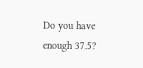Do you have enough 37.5?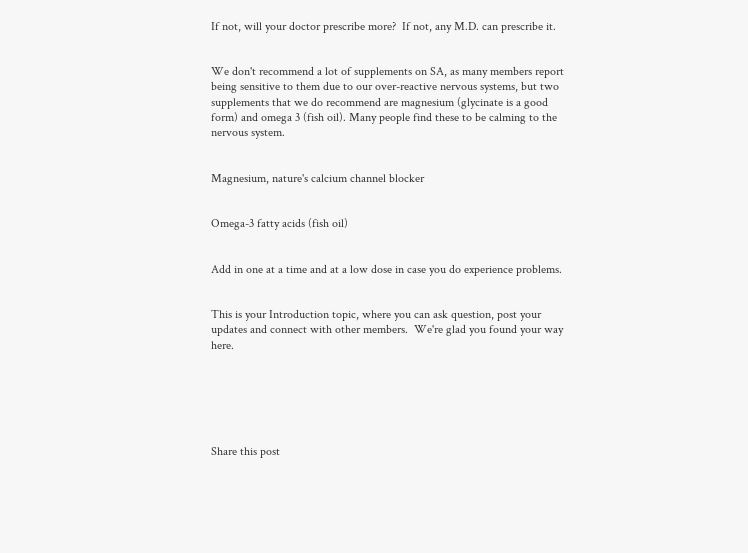If not, will your doctor prescribe more?  If not, any M.D. can prescribe it.


We don't recommend a lot of supplements on SA, as many members report being sensitive to them due to our over-reactive nervous systems, but two supplements that we do recommend are magnesium (glycinate is a good form) and omega 3 (fish oil). Many people find these to be calming to the nervous system.


Magnesium, nature's calcium channel blocker


Omega-3 fatty acids (fish oil)


Add in one at a time and at a low dose in case you do experience problems.


This is your Introduction topic, where you can ask question, post your updates and connect with other members.  We're glad you found your way here.






Share this post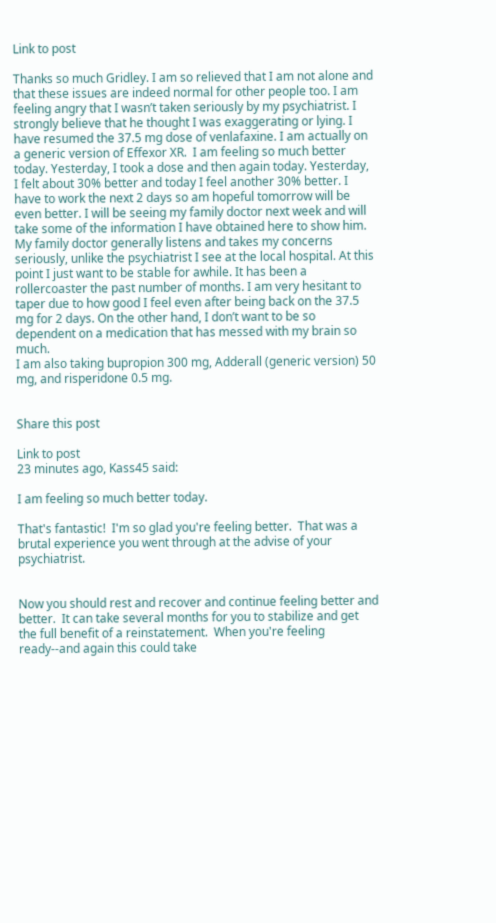Link to post

Thanks so much Gridley. I am so relieved that I am not alone and that these issues are indeed normal for other people too. I am feeling angry that I wasn’t taken seriously by my psychiatrist. I strongly believe that he thought I was exaggerating or lying. I have resumed the 37.5 mg dose of venlafaxine. I am actually on a generic version of Effexor XR.  I am feeling so much better today. Yesterday, I took a dose and then again today. Yesterday, I felt about 30% better and today I feel another 30% better. I have to work the next 2 days so am hopeful tomorrow will be even better. I will be seeing my family doctor next week and will take some of the information I have obtained here to show him. My family doctor generally listens and takes my concerns seriously, unlike the psychiatrist I see at the local hospital. At this point I just want to be stable for awhile. It has been a rollercoaster the past number of months. I am very hesitant to taper due to how good I feel even after being back on the 37.5 mg for 2 days. On the other hand, I don’t want to be so dependent on a medication that has messed with my brain so much.
I am also taking bupropion 300 mg, Adderall (generic version) 50 mg, and risperidone 0.5 mg.


Share this post

Link to post
23 minutes ago, Kass45 said:

I am feeling so much better today.

That's fantastic!  I'm so glad you're feeling better.  That was a brutal experience you went through at the advise of your psychiatrist.


Now you should rest and recover and continue feeling better and better.  It can take several months for you to stabilize and get the full benefit of a reinstatement.  When you're feeling ready--and again this could take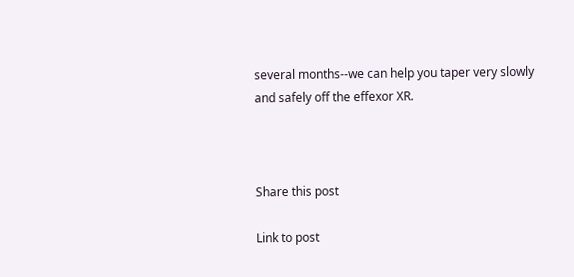several months--we can help you taper very slowly and safely off the effexor XR.



Share this post

Link to post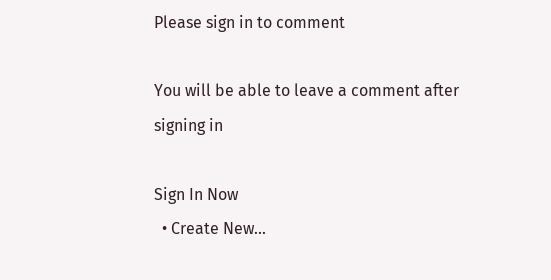Please sign in to comment

You will be able to leave a comment after signing in

Sign In Now
  • Create New...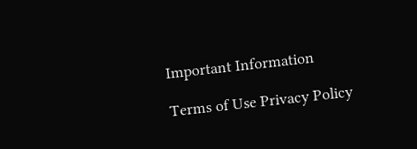Important Information

Terms of Use Privacy Policy